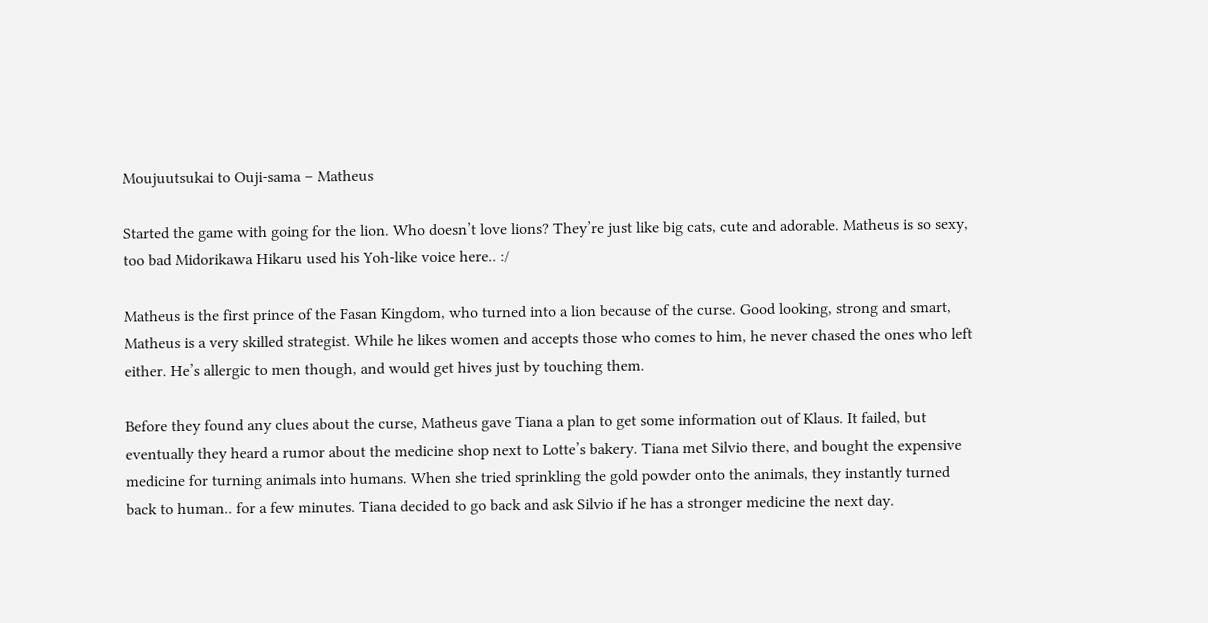Moujuutsukai to Ouji-sama – Matheus

Started the game with going for the lion. Who doesn’t love lions? They’re just like big cats, cute and adorable. Matheus is so sexy, too bad Midorikawa Hikaru used his Yoh-like voice here.. :/

Matheus is the first prince of the Fasan Kingdom, who turned into a lion because of the curse. Good looking, strong and smart, Matheus is a very skilled strategist. While he likes women and accepts those who comes to him, he never chased the ones who left either. He’s allergic to men though, and would get hives just by touching them.

Before they found any clues about the curse, Matheus gave Tiana a plan to get some information out of Klaus. It failed, but eventually they heard a rumor about the medicine shop next to Lotte’s bakery. Tiana met Silvio there, and bought the expensive medicine for turning animals into humans. When she tried sprinkling the gold powder onto the animals, they instantly turned back to human.. for a few minutes. Tiana decided to go back and ask Silvio if he has a stronger medicine the next day.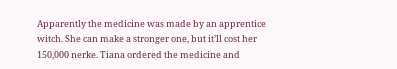Apparently the medicine was made by an apprentice witch. She can make a stronger one, but it’ll cost her 150,000 nerke. Tiana ordered the medicine and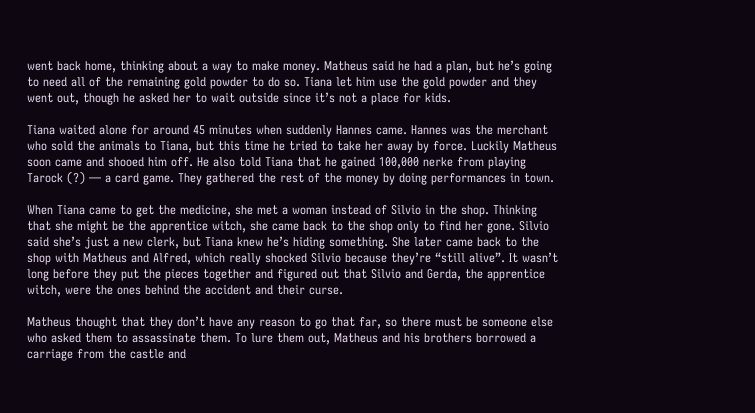went back home, thinking about a way to make money. Matheus said he had a plan, but he’s going to need all of the remaining gold powder to do so. Tiana let him use the gold powder and they went out, though he asked her to wait outside since it’s not a place for kids.

Tiana waited alone for around 45 minutes when suddenly Hannes came. Hannes was the merchant who sold the animals to Tiana, but this time he tried to take her away by force. Luckily Matheus soon came and shooed him off. He also told Tiana that he gained 100,000 nerke from playing Tarock (?) — a card game. They gathered the rest of the money by doing performances in town.

When Tiana came to get the medicine, she met a woman instead of Silvio in the shop. Thinking that she might be the apprentice witch, she came back to the shop only to find her gone. Silvio said she’s just a new clerk, but Tiana knew he’s hiding something. She later came back to the shop with Matheus and Alfred, which really shocked Silvio because they’re “still alive”. It wasn’t long before they put the pieces together and figured out that Silvio and Gerda, the apprentice witch, were the ones behind the accident and their curse.

Matheus thought that they don’t have any reason to go that far, so there must be someone else who asked them to assassinate them. To lure them out, Matheus and his brothers borrowed a carriage from the castle and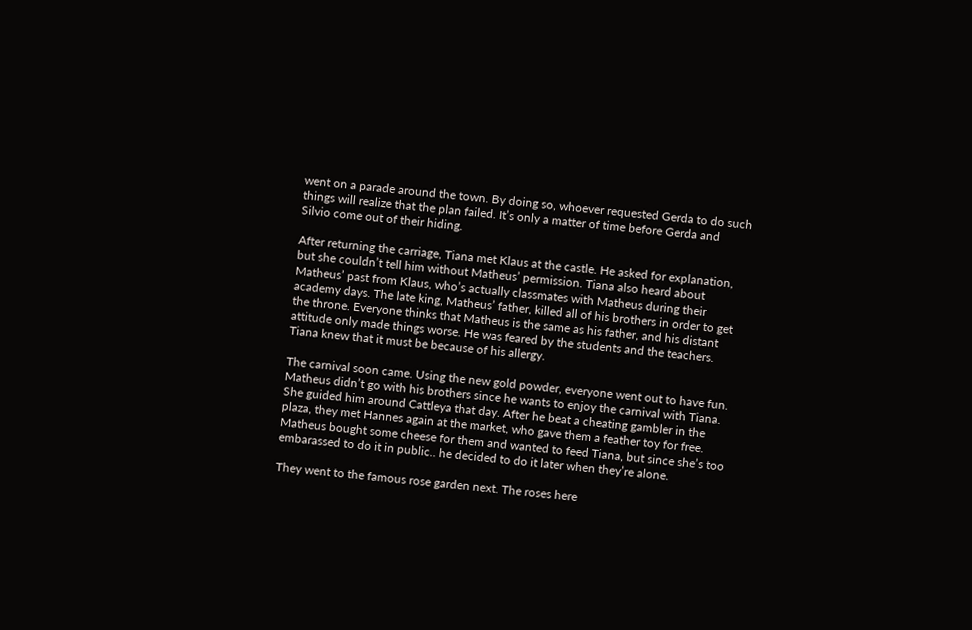went on a parade around the town. By doing so, whoever requested Gerda to do such things will realize that the plan failed. It’s only a matter of time before Gerda and Silvio come out of their hiding.

After returning the carriage, Tiana met Klaus at the castle. He asked for explanation, but she couldn’t tell him without Matheus’ permission. Tiana also heard about Matheus’ past from Klaus, who’s actually classmates with Matheus during their academy days. The late king, Matheus’ father, killed all of his brothers in order to get the throne. Everyone thinks that Matheus is the same as his father, and his distant attitude only made things worse. He was feared by the students and the teachers. Tiana knew that it must be because of his allergy.

The carnival soon came. Using the new gold powder, everyone went out to have fun. Matheus didn’t go with his brothers since he wants to enjoy the carnival with Tiana. She guided him around Cattleya that day. After he beat a cheating gambler in the plaza, they met Hannes again at the market, who gave them a feather toy for free. Matheus bought some cheese for them and wanted to feed Tiana, but since she’s too embarassed to do it in public.. he decided to do it later when they’re alone.

They went to the famous rose garden next. The roses here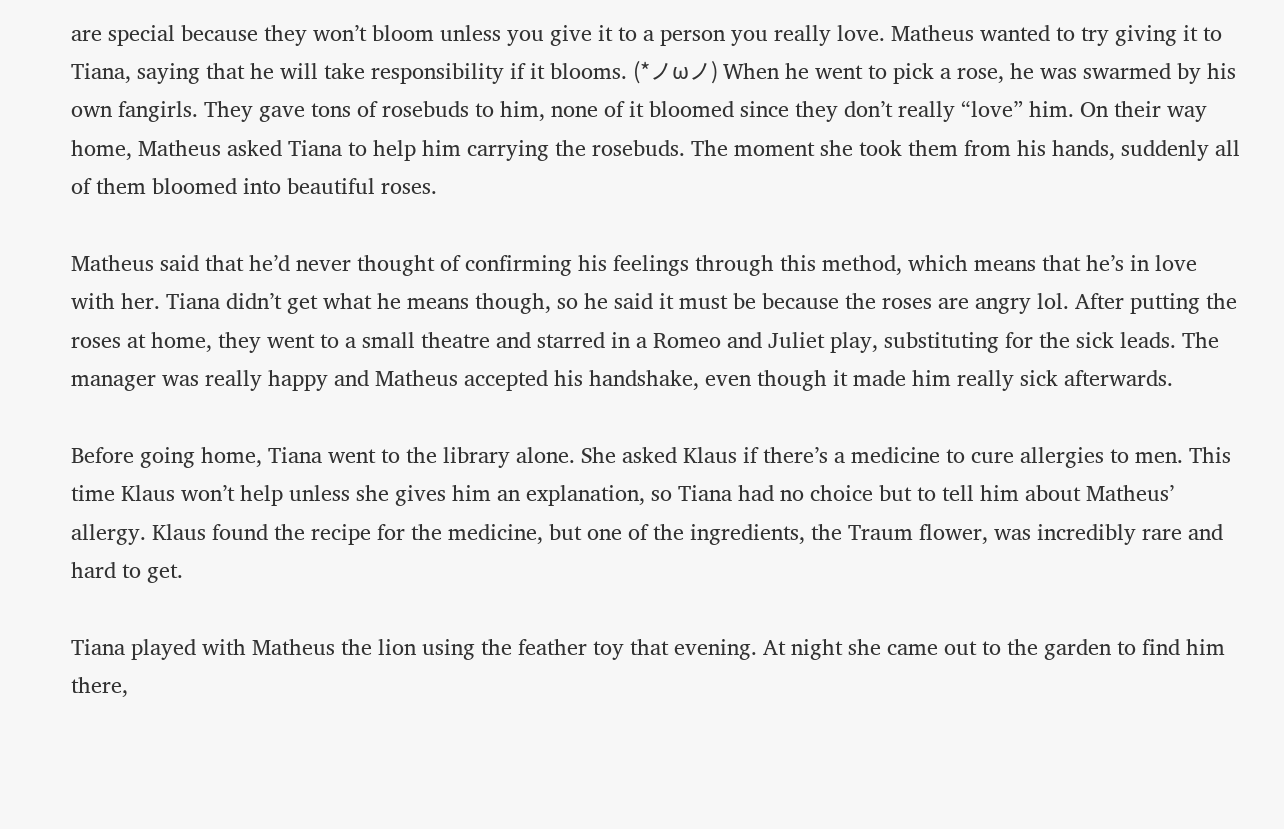are special because they won’t bloom unless you give it to a person you really love. Matheus wanted to try giving it to Tiana, saying that he will take responsibility if it blooms. (*ノωノ) When he went to pick a rose, he was swarmed by his own fangirls. They gave tons of rosebuds to him, none of it bloomed since they don’t really “love” him. On their way home, Matheus asked Tiana to help him carrying the rosebuds. The moment she took them from his hands, suddenly all of them bloomed into beautiful roses.

Matheus said that he’d never thought of confirming his feelings through this method, which means that he’s in love with her. Tiana didn’t get what he means though, so he said it must be because the roses are angry lol. After putting the roses at home, they went to a small theatre and starred in a Romeo and Juliet play, substituting for the sick leads. The manager was really happy and Matheus accepted his handshake, even though it made him really sick afterwards.

Before going home, Tiana went to the library alone. She asked Klaus if there’s a medicine to cure allergies to men. This time Klaus won’t help unless she gives him an explanation, so Tiana had no choice but to tell him about Matheus’ allergy. Klaus found the recipe for the medicine, but one of the ingredients, the Traum flower, was incredibly rare and hard to get.

Tiana played with Matheus the lion using the feather toy that evening. At night she came out to the garden to find him there,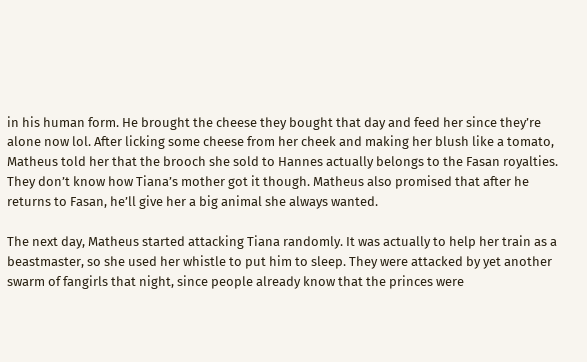in his human form. He brought the cheese they bought that day and feed her since they’re alone now lol. After licking some cheese from her cheek and making her blush like a tomato, Matheus told her that the brooch she sold to Hannes actually belongs to the Fasan royalties. They don’t know how Tiana’s mother got it though. Matheus also promised that after he returns to Fasan, he’ll give her a big animal she always wanted.

The next day, Matheus started attacking Tiana randomly. It was actually to help her train as a beastmaster, so she used her whistle to put him to sleep. They were attacked by yet another swarm of fangirls that night, since people already know that the princes were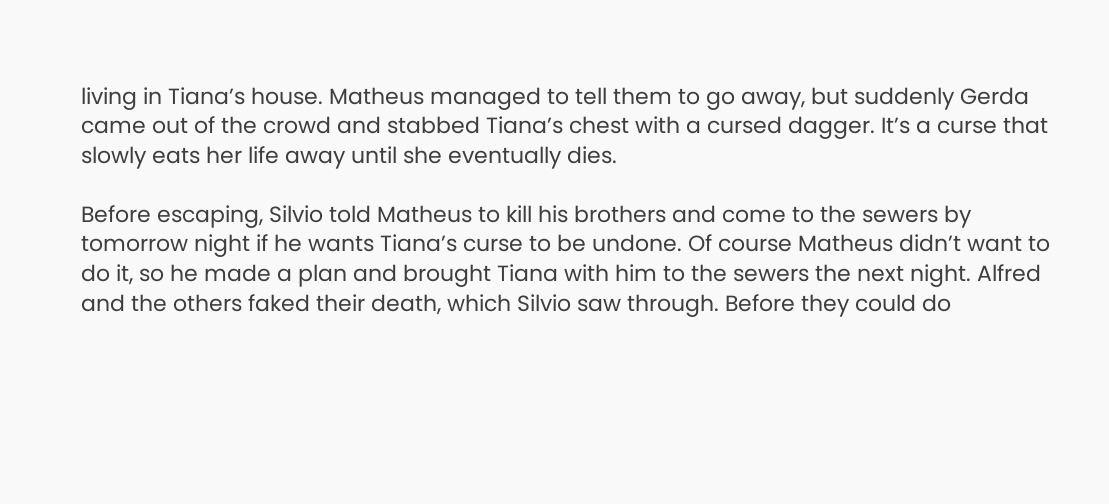living in Tiana’s house. Matheus managed to tell them to go away, but suddenly Gerda came out of the crowd and stabbed Tiana’s chest with a cursed dagger. It’s a curse that slowly eats her life away until she eventually dies.

Before escaping, Silvio told Matheus to kill his brothers and come to the sewers by tomorrow night if he wants Tiana’s curse to be undone. Of course Matheus didn’t want to do it, so he made a plan and brought Tiana with him to the sewers the next night. Alfred and the others faked their death, which Silvio saw through. Before they could do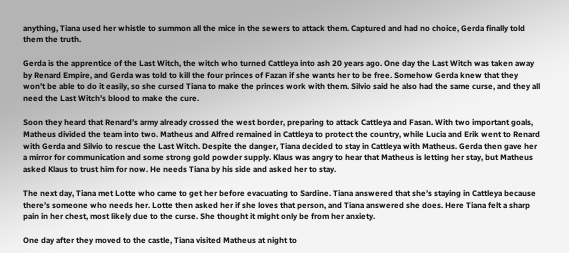anything, Tiana used her whistle to summon all the mice in the sewers to attack them. Captured and had no choice, Gerda finally told them the truth.

Gerda is the apprentice of the Last Witch, the witch who turned Cattleya into ash 20 years ago. One day the Last Witch was taken away by Renard Empire, and Gerda was told to kill the four princes of Fazan if she wants her to be free. Somehow Gerda knew that they won’t be able to do it easily, so she cursed Tiana to make the princes work with them. Silvio said he also had the same curse, and they all need the Last Witch’s blood to make the cure.

Soon they heard that Renard’s army already crossed the west border, preparing to attack Cattleya and Fasan. With two important goals, Matheus divided the team into two. Matheus and Alfred remained in Cattleya to protect the country, while Lucia and Erik went to Renard with Gerda and Silvio to rescue the Last Witch. Despite the danger, Tiana decided to stay in Cattleya with Matheus. Gerda then gave her a mirror for communication and some strong gold powder supply. Klaus was angry to hear that Matheus is letting her stay, but Matheus asked Klaus to trust him for now. He needs Tiana by his side and asked her to stay.

The next day, Tiana met Lotte who came to get her before evacuating to Sardine. Tiana answered that she’s staying in Cattleya because there’s someone who needs her. Lotte then asked her if she loves that person, and Tiana answered she does. Here Tiana felt a sharp pain in her chest, most likely due to the curse. She thought it might only be from her anxiety.

One day after they moved to the castle, Tiana visited Matheus at night to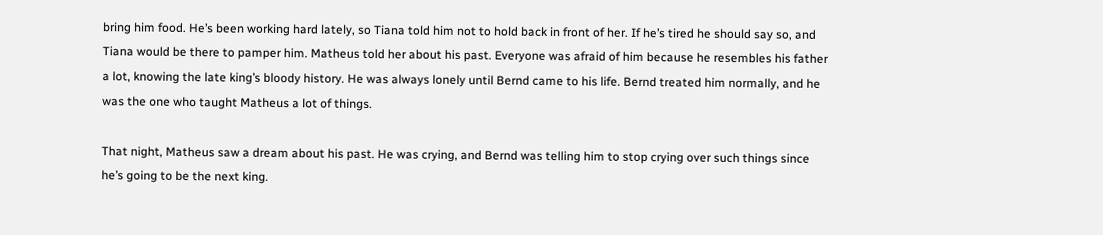bring him food. He’s been working hard lately, so Tiana told him not to hold back in front of her. If he’s tired he should say so, and Tiana would be there to pamper him. Matheus told her about his past. Everyone was afraid of him because he resembles his father a lot, knowing the late king’s bloody history. He was always lonely until Bernd came to his life. Bernd treated him normally, and he was the one who taught Matheus a lot of things.

That night, Matheus saw a dream about his past. He was crying, and Bernd was telling him to stop crying over such things since he’s going to be the next king.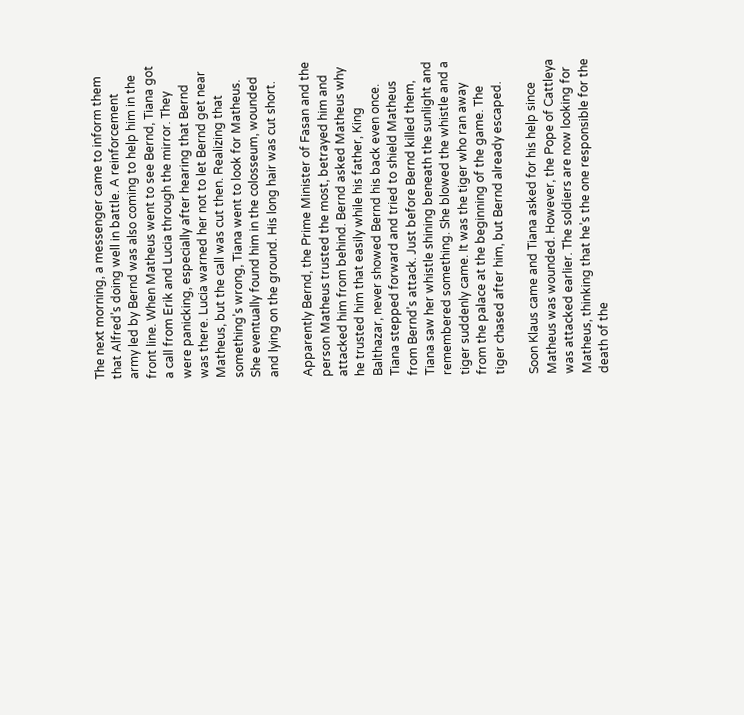The next morning, a messenger came to inform them that Alfred’s doing well in battle. A reinforcement army led by Bernd was also coming to help him in the front line. When Matheus went to see Bernd, Tiana got a call from Erik and Lucia through the mirror. They were panicking, especially after hearing that Bernd was there. Lucia warned her not to let Bernd get near Matheus, but the call was cut then. Realizing that something’s wrong, Tiana went to look for Matheus. She eventually found him in the colosseum, wounded and lying on the ground. His long hair was cut short.

Apparently Bernd, the Prime Minister of Fasan and the person Matheus trusted the most, betrayed him and attacked him from behind. Bernd asked Matheus why he trusted him that easily while his father, King Balthazar, never showed Bernd his back even once. Tiana stepped forward and tried to shield Matheus from Bernd’s attack. Just before Bernd killed them, Tiana saw her whistle shining beneath the sunlight and remembered something. She blowed the whistle and a tiger suddenly came. It was the tiger who ran away from the palace at the beginning of the game. The tiger chased after him, but Bernd already escaped.

Soon Klaus came and Tiana asked for his help since Matheus was wounded. However, the Pope of Cattleya was attacked earlier. The soldiers are now looking for Matheus, thinking that he’s the one responsible for the death of the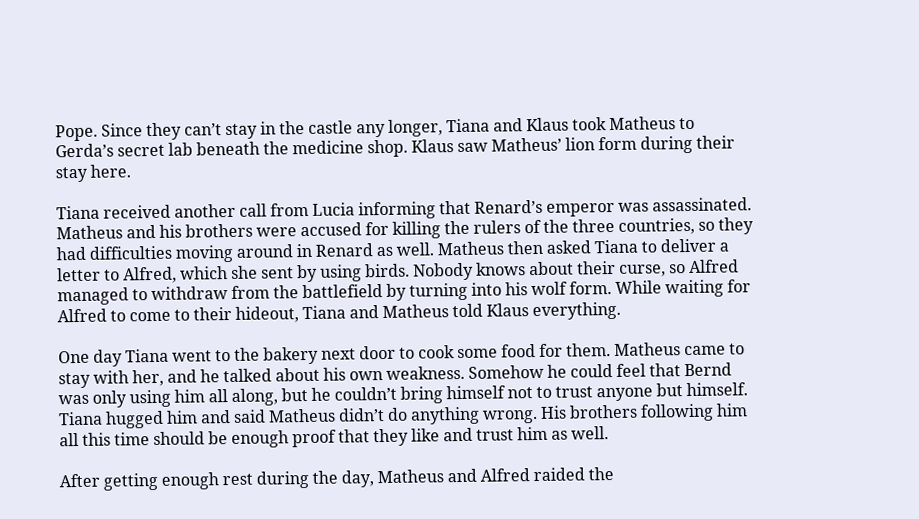Pope. Since they can’t stay in the castle any longer, Tiana and Klaus took Matheus to Gerda’s secret lab beneath the medicine shop. Klaus saw Matheus’ lion form during their stay here.

Tiana received another call from Lucia informing that Renard’s emperor was assassinated. Matheus and his brothers were accused for killing the rulers of the three countries, so they had difficulties moving around in Renard as well. Matheus then asked Tiana to deliver a letter to Alfred, which she sent by using birds. Nobody knows about their curse, so Alfred managed to withdraw from the battlefield by turning into his wolf form. While waiting for Alfred to come to their hideout, Tiana and Matheus told Klaus everything.

One day Tiana went to the bakery next door to cook some food for them. Matheus came to stay with her, and he talked about his own weakness. Somehow he could feel that Bernd was only using him all along, but he couldn’t bring himself not to trust anyone but himself. Tiana hugged him and said Matheus didn’t do anything wrong. His brothers following him all this time should be enough proof that they like and trust him as well.

After getting enough rest during the day, Matheus and Alfred raided the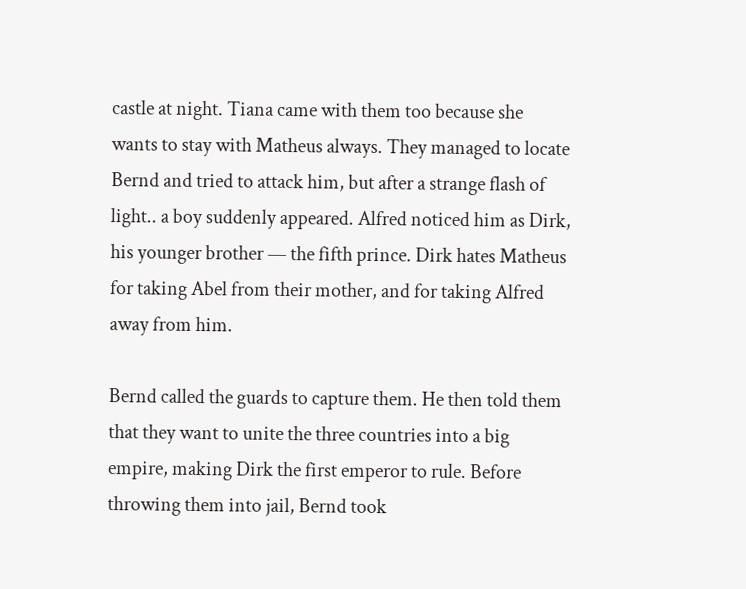castle at night. Tiana came with them too because she wants to stay with Matheus always. They managed to locate Bernd and tried to attack him, but after a strange flash of light.. a boy suddenly appeared. Alfred noticed him as Dirk, his younger brother — the fifth prince. Dirk hates Matheus for taking Abel from their mother, and for taking Alfred away from him.

Bernd called the guards to capture them. He then told them that they want to unite the three countries into a big empire, making Dirk the first emperor to rule. Before throwing them into jail, Bernd took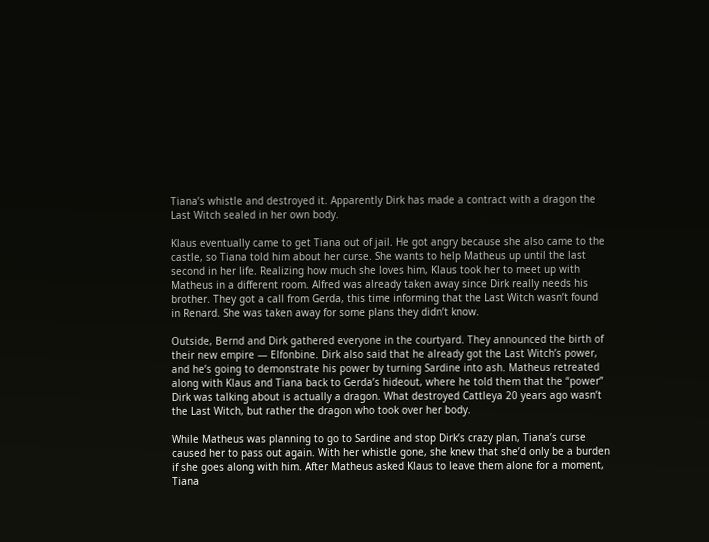Tiana’s whistle and destroyed it. Apparently Dirk has made a contract with a dragon the Last Witch sealed in her own body.

Klaus eventually came to get Tiana out of jail. He got angry because she also came to the castle, so Tiana told him about her curse. She wants to help Matheus up until the last second in her life. Realizing how much she loves him, Klaus took her to meet up with Matheus in a different room. Alfred was already taken away since Dirk really needs his brother. They got a call from Gerda, this time informing that the Last Witch wasn’t found in Renard. She was taken away for some plans they didn’t know.

Outside, Bernd and Dirk gathered everyone in the courtyard. They announced the birth of their new empire — Elfonbine. Dirk also said that he already got the Last Witch’s power, and he’s going to demonstrate his power by turning Sardine into ash. Matheus retreated along with Klaus and Tiana back to Gerda’s hideout, where he told them that the “power” Dirk was talking about is actually a dragon. What destroyed Cattleya 20 years ago wasn’t the Last Witch, but rather the dragon who took over her body.

While Matheus was planning to go to Sardine and stop Dirk’s crazy plan, Tiana’s curse caused her to pass out again. With her whistle gone, she knew that she’d only be a burden if she goes along with him. After Matheus asked Klaus to leave them alone for a moment, Tiana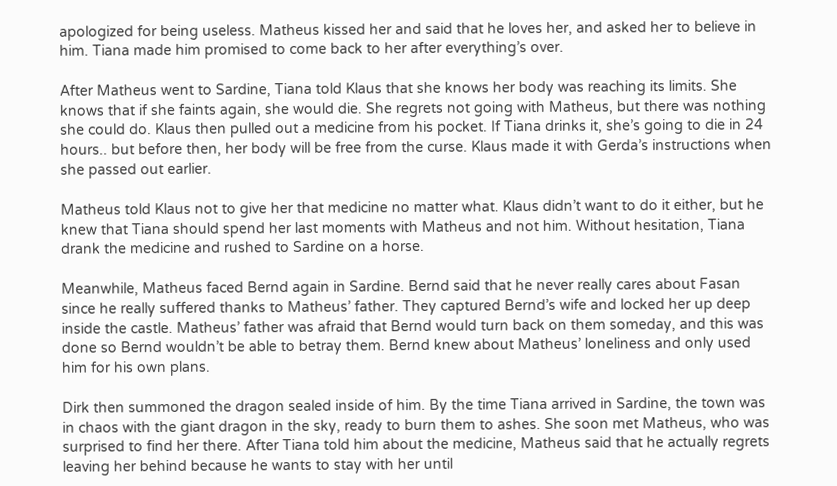apologized for being useless. Matheus kissed her and said that he loves her, and asked her to believe in him. Tiana made him promised to come back to her after everything’s over.

After Matheus went to Sardine, Tiana told Klaus that she knows her body was reaching its limits. She knows that if she faints again, she would die. She regrets not going with Matheus, but there was nothing she could do. Klaus then pulled out a medicine from his pocket. If Tiana drinks it, she’s going to die in 24 hours.. but before then, her body will be free from the curse. Klaus made it with Gerda’s instructions when she passed out earlier.

Matheus told Klaus not to give her that medicine no matter what. Klaus didn’t want to do it either, but he knew that Tiana should spend her last moments with Matheus and not him. Without hesitation, Tiana drank the medicine and rushed to Sardine on a horse.

Meanwhile, Matheus faced Bernd again in Sardine. Bernd said that he never really cares about Fasan since he really suffered thanks to Matheus’ father. They captured Bernd’s wife and locked her up deep inside the castle. Matheus’ father was afraid that Bernd would turn back on them someday, and this was done so Bernd wouldn’t be able to betray them. Bernd knew about Matheus’ loneliness and only used him for his own plans.

Dirk then summoned the dragon sealed inside of him. By the time Tiana arrived in Sardine, the town was in chaos with the giant dragon in the sky, ready to burn them to ashes. She soon met Matheus, who was surprised to find her there. After Tiana told him about the medicine, Matheus said that he actually regrets leaving her behind because he wants to stay with her until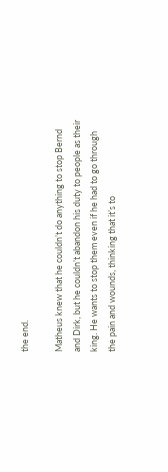the end.

Matheus knew that he couldn’t do anything to stop Bernd and Dirk, but he couldn’t abandon his duty to people as their king. He wants to stop them even if he had to go through the pain and wounds, thinking that it’s to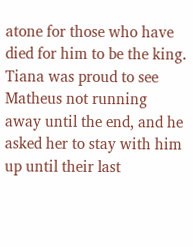atone for those who have died for him to be the king. Tiana was proud to see Matheus not running away until the end, and he asked her to stay with him up until their last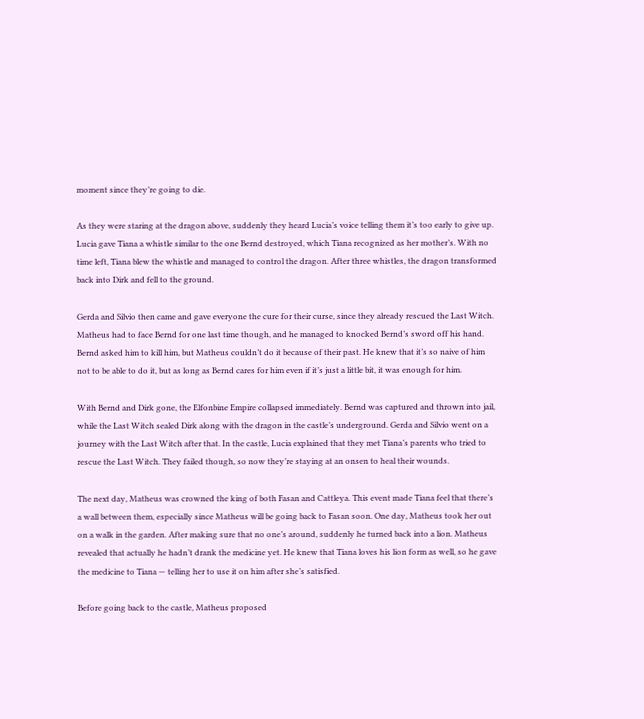moment since they’re going to die.

As they were staring at the dragon above, suddenly they heard Lucia’s voice telling them it’s too early to give up. Lucia gave Tiana a whistle similar to the one Bernd destroyed, which Tiana recognized as her mother’s. With no time left, Tiana blew the whistle and managed to control the dragon. After three whistles, the dragon transformed back into Dirk and fell to the ground.

Gerda and Silvio then came and gave everyone the cure for their curse, since they already rescued the Last Witch. Matheus had to face Bernd for one last time though, and he managed to knocked Bernd’s sword off his hand. Bernd asked him to kill him, but Matheus couldn’t do it because of their past. He knew that it’s so naive of him not to be able to do it, but as long as Bernd cares for him even if it’s just a little bit, it was enough for him.

With Bernd and Dirk gone, the Elfonbine Empire collapsed immediately. Bernd was captured and thrown into jail, while the Last Witch sealed Dirk along with the dragon in the castle’s underground. Gerda and Silvio went on a journey with the Last Witch after that. In the castle, Lucia explained that they met Tiana’s parents who tried to rescue the Last Witch. They failed though, so now they’re staying at an onsen to heal their wounds.

The next day, Matheus was crowned the king of both Fasan and Cattleya. This event made Tiana feel that there’s a wall between them, especially since Matheus will be going back to Fasan soon. One day, Matheus took her out on a walk in the garden. After making sure that no one’s around, suddenly he turned back into a lion. Matheus revealed that actually he hadn’t drank the medicine yet. He knew that Tiana loves his lion form as well, so he gave the medicine to Tiana — telling her to use it on him after she’s satisfied.

Before going back to the castle, Matheus proposed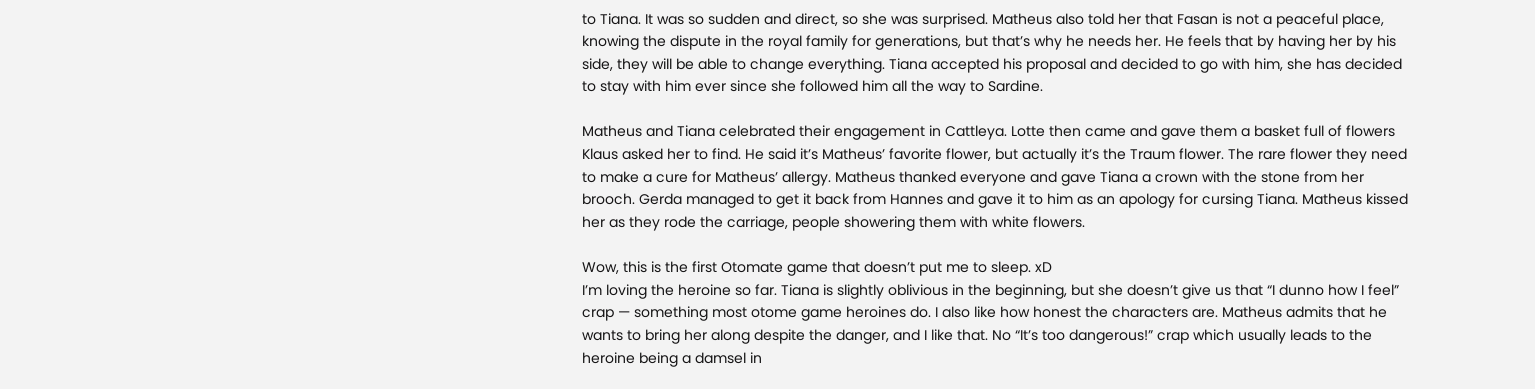to Tiana. It was so sudden and direct, so she was surprised. Matheus also told her that Fasan is not a peaceful place, knowing the dispute in the royal family for generations, but that’s why he needs her. He feels that by having her by his side, they will be able to change everything. Tiana accepted his proposal and decided to go with him, she has decided to stay with him ever since she followed him all the way to Sardine.

Matheus and Tiana celebrated their engagement in Cattleya. Lotte then came and gave them a basket full of flowers Klaus asked her to find. He said it’s Matheus’ favorite flower, but actually it’s the Traum flower. The rare flower they need to make a cure for Matheus’ allergy. Matheus thanked everyone and gave Tiana a crown with the stone from her brooch. Gerda managed to get it back from Hannes and gave it to him as an apology for cursing Tiana. Matheus kissed her as they rode the carriage, people showering them with white flowers.

Wow, this is the first Otomate game that doesn’t put me to sleep. xD
I’m loving the heroine so far. Tiana is slightly oblivious in the beginning, but she doesn’t give us that “I dunno how I feel” crap — something most otome game heroines do. I also like how honest the characters are. Matheus admits that he wants to bring her along despite the danger, and I like that. No “It’s too dangerous!” crap which usually leads to the heroine being a damsel in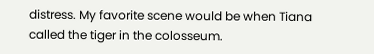distress. My favorite scene would be when Tiana called the tiger in the colosseum.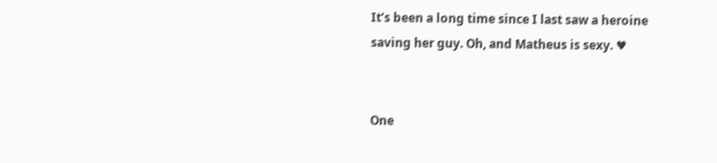It’s been a long time since I last saw a heroine saving her guy. Oh, and Matheus is sexy. ♥


One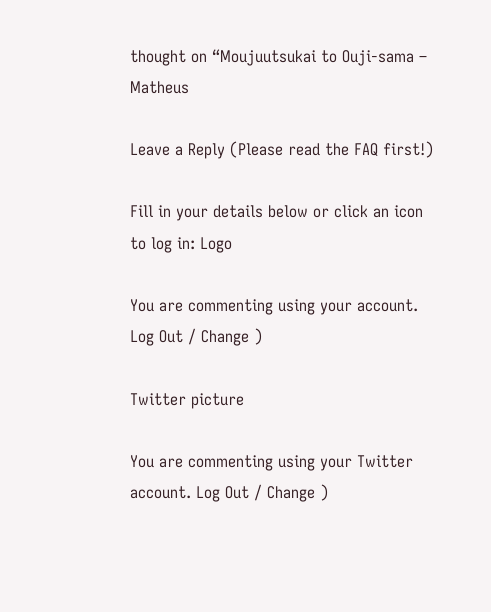thought on “Moujuutsukai to Ouji-sama – Matheus

Leave a Reply (Please read the FAQ first!)

Fill in your details below or click an icon to log in: Logo

You are commenting using your account. Log Out / Change )

Twitter picture

You are commenting using your Twitter account. Log Out / Change )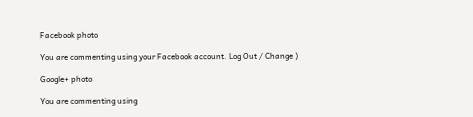Facebook photo

You are commenting using your Facebook account. Log Out / Change )

Google+ photo

You are commenting using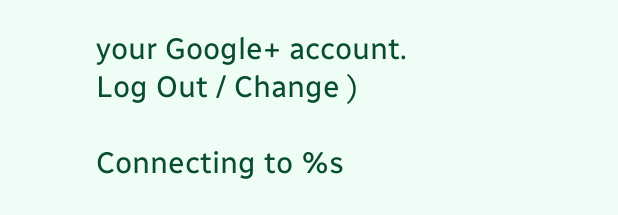your Google+ account. Log Out / Change )

Connecting to %s